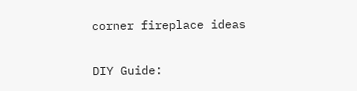corner fireplace ideas

DIY Guide: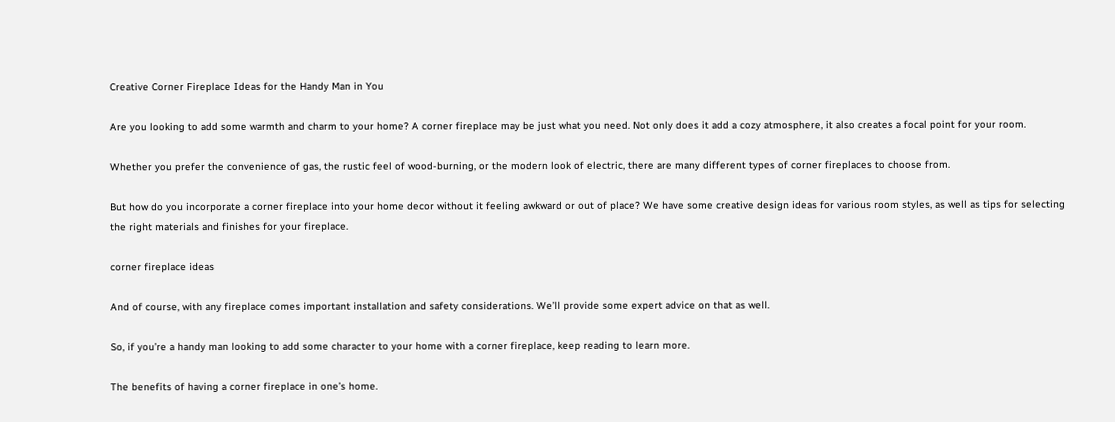Creative Corner Fireplace Ideas for the Handy Man in You

Are you looking to add some warmth and charm to your home? A corner fireplace may be just what you need. Not only does it add a cozy atmosphere, it also creates a focal point for your room.

Whether you prefer the convenience of gas, the rustic feel of wood-burning, or the modern look of electric, there are many different types of corner fireplaces to choose from.

But how do you incorporate a corner fireplace into your home decor without it feeling awkward or out of place? We have some creative design ideas for various room styles, as well as tips for selecting the right materials and finishes for your fireplace.

corner fireplace ideas

And of course, with any fireplace comes important installation and safety considerations. We’ll provide some expert advice on that as well.

So, if you’re a handy man looking to add some character to your home with a corner fireplace, keep reading to learn more.

The benefits of having a corner fireplace in one’s home.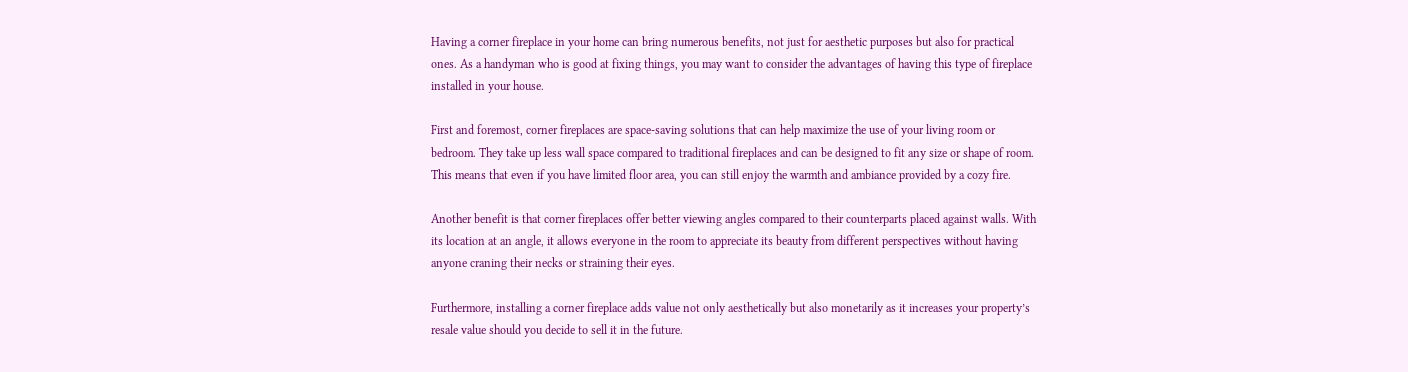Having a corner fireplace in your home can bring numerous benefits, not just for aesthetic purposes but also for practical ones. As a handyman who is good at fixing things, you may want to consider the advantages of having this type of fireplace installed in your house.

First and foremost, corner fireplaces are space-saving solutions that can help maximize the use of your living room or bedroom. They take up less wall space compared to traditional fireplaces and can be designed to fit any size or shape of room. This means that even if you have limited floor area, you can still enjoy the warmth and ambiance provided by a cozy fire.

Another benefit is that corner fireplaces offer better viewing angles compared to their counterparts placed against walls. With its location at an angle, it allows everyone in the room to appreciate its beauty from different perspectives without having anyone craning their necks or straining their eyes.

Furthermore, installing a corner fireplace adds value not only aesthetically but also monetarily as it increases your property’s resale value should you decide to sell it in the future.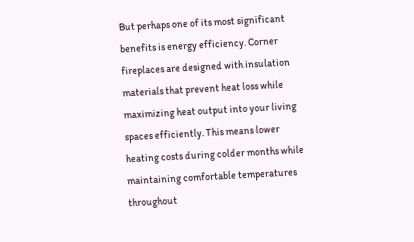But perhaps one of its most significant benefits is energy efficiency. Corner fireplaces are designed with insulation materials that prevent heat loss while maximizing heat output into your living spaces efficiently. This means lower heating costs during colder months while maintaining comfortable temperatures throughout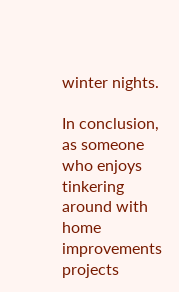winter nights.

In conclusion, as someone who enjoys tinkering around with home improvements projects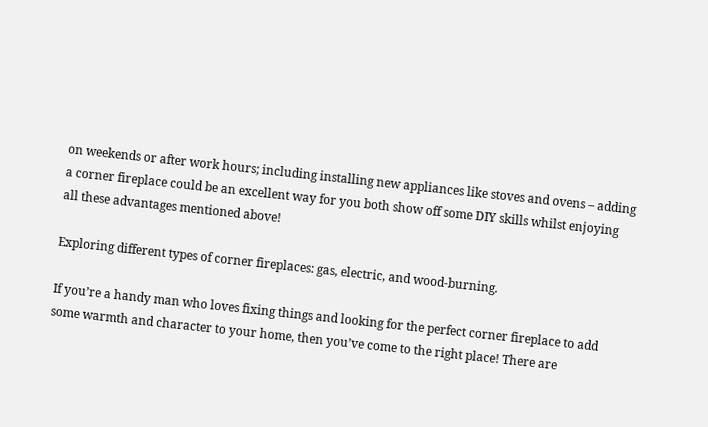on weekends or after work hours; including installing new appliances like stoves and ovens – adding a corner fireplace could be an excellent way for you both show off some DIY skills whilst enjoying all these advantages mentioned above!

Exploring different types of corner fireplaces: gas, electric, and wood-burning.

If you’re a handy man who loves fixing things and looking for the perfect corner fireplace to add some warmth and character to your home, then you’ve come to the right place! There are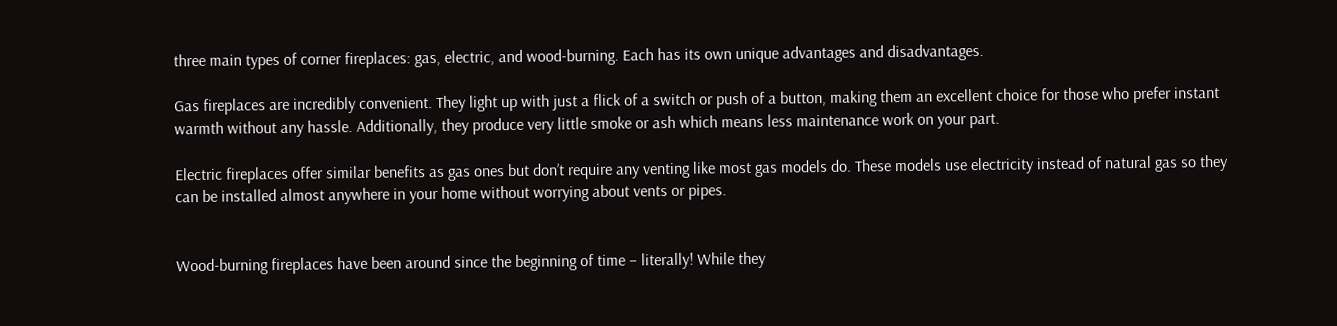three main types of corner fireplaces: gas, electric, and wood-burning. Each has its own unique advantages and disadvantages.

Gas fireplaces are incredibly convenient. They light up with just a flick of a switch or push of a button, making them an excellent choice for those who prefer instant warmth without any hassle. Additionally, they produce very little smoke or ash which means less maintenance work on your part.

Electric fireplaces offer similar benefits as gas ones but don’t require any venting like most gas models do. These models use electricity instead of natural gas so they can be installed almost anywhere in your home without worrying about vents or pipes.


Wood-burning fireplaces have been around since the beginning of time – literally! While they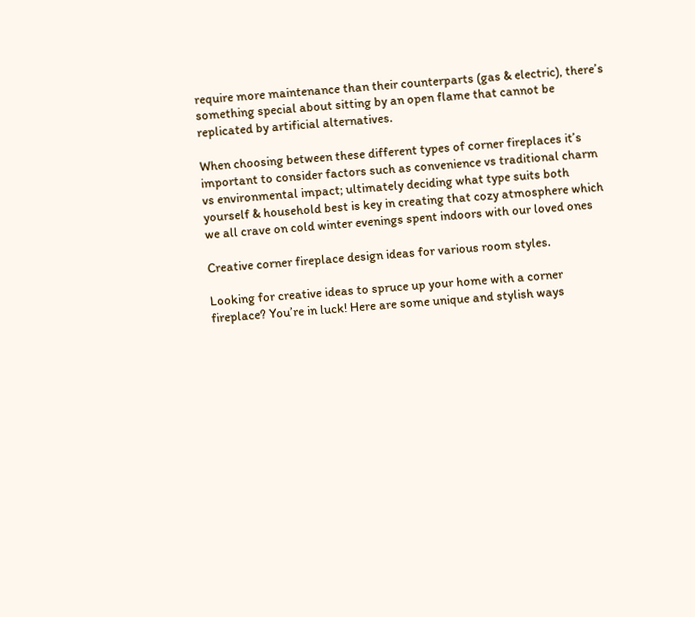require more maintenance than their counterparts (gas & electric), there’s something special about sitting by an open flame that cannot be replicated by artificial alternatives.

When choosing between these different types of corner fireplaces it’s important to consider factors such as convenience vs traditional charm vs environmental impact; ultimately deciding what type suits both yourself & household best is key in creating that cozy atmosphere which we all crave on cold winter evenings spent indoors with our loved ones

Creative corner fireplace design ideas for various room styles.

Looking for creative ideas to spruce up your home with a corner fireplace? You’re in luck! Here are some unique and stylish ways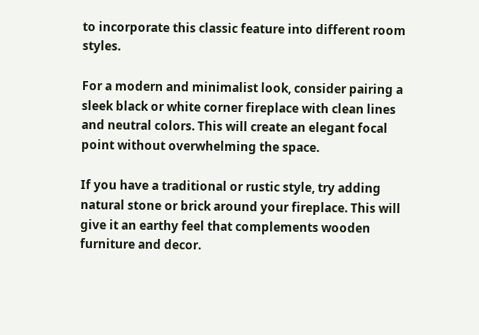to incorporate this classic feature into different room styles.

For a modern and minimalist look, consider pairing a sleek black or white corner fireplace with clean lines and neutral colors. This will create an elegant focal point without overwhelming the space.

If you have a traditional or rustic style, try adding natural stone or brick around your fireplace. This will give it an earthy feel that complements wooden furniture and decor.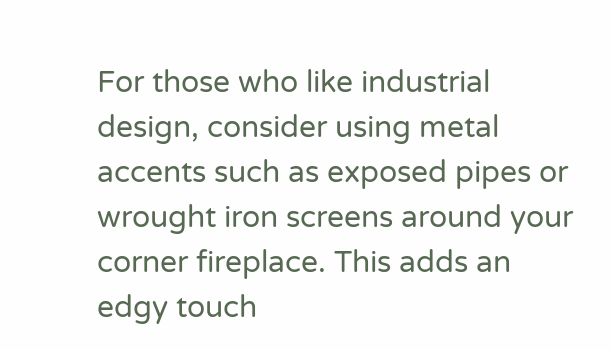For those who like industrial design, consider using metal accents such as exposed pipes or wrought iron screens around your corner fireplace. This adds an edgy touch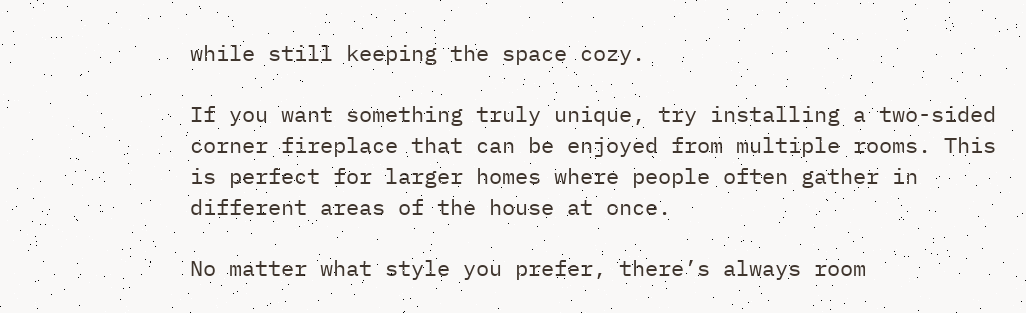while still keeping the space cozy.

If you want something truly unique, try installing a two-sided corner fireplace that can be enjoyed from multiple rooms. This is perfect for larger homes where people often gather in different areas of the house at once.

No matter what style you prefer, there’s always room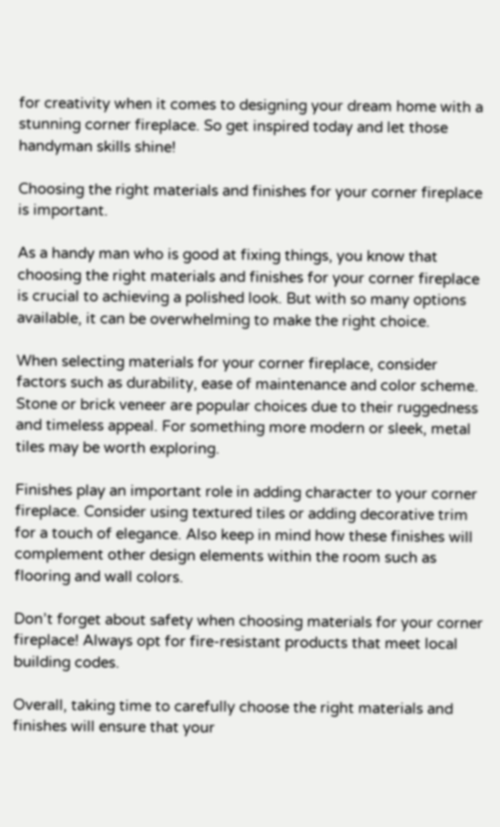for creativity when it comes to designing your dream home with a stunning corner fireplace. So get inspired today and let those handyman skills shine!

Choosing the right materials and finishes for your corner fireplace is important.

As a handy man who is good at fixing things, you know that choosing the right materials and finishes for your corner fireplace is crucial to achieving a polished look. But with so many options available, it can be overwhelming to make the right choice.

When selecting materials for your corner fireplace, consider factors such as durability, ease of maintenance and color scheme. Stone or brick veneer are popular choices due to their ruggedness and timeless appeal. For something more modern or sleek, metal tiles may be worth exploring.

Finishes play an important role in adding character to your corner fireplace. Consider using textured tiles or adding decorative trim for a touch of elegance. Also keep in mind how these finishes will complement other design elements within the room such as flooring and wall colors.

Don’t forget about safety when choosing materials for your corner fireplace! Always opt for fire-resistant products that meet local building codes.

Overall, taking time to carefully choose the right materials and finishes will ensure that your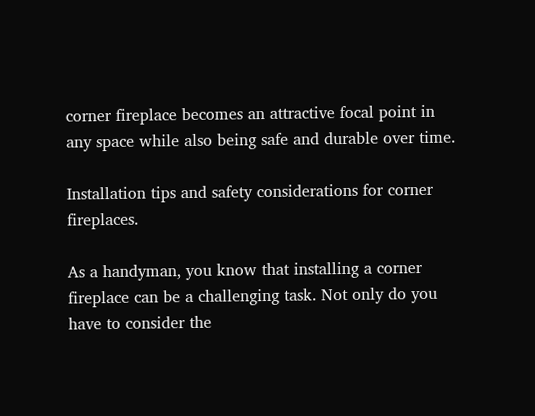corner fireplace becomes an attractive focal point in any space while also being safe and durable over time.

Installation tips and safety considerations for corner fireplaces.

As a handyman, you know that installing a corner fireplace can be a challenging task. Not only do you have to consider the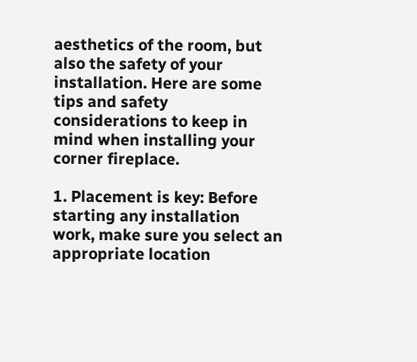aesthetics of the room, but also the safety of your installation. Here are some tips and safety considerations to keep in mind when installing your corner fireplace.

1. Placement is key: Before starting any installation work, make sure you select an appropriate location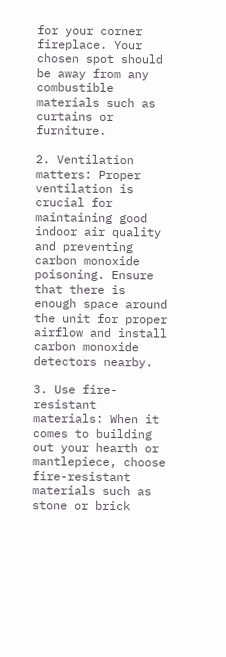for your corner fireplace. Your chosen spot should be away from any combustible materials such as curtains or furniture.

2. Ventilation matters: Proper ventilation is crucial for maintaining good indoor air quality and preventing carbon monoxide poisoning. Ensure that there is enough space around the unit for proper airflow and install carbon monoxide detectors nearby.

3. Use fire-resistant materials: When it comes to building out your hearth or mantlepiece, choose fire-resistant materials such as stone or brick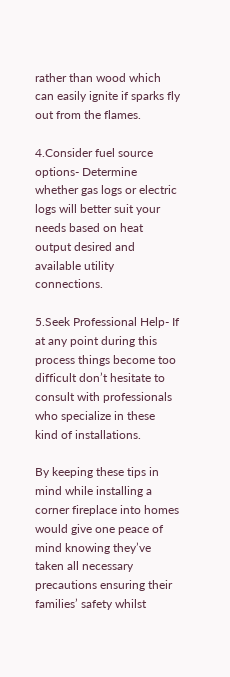rather than wood which can easily ignite if sparks fly out from the flames.

4.Consider fuel source options- Determine whether gas logs or electric logs will better suit your needs based on heat output desired and available utility connections.

5.Seek Professional Help- If at any point during this process things become too difficult don’t hesitate to consult with professionals who specialize in these kind of installations.

By keeping these tips in mind while installing a corner fireplace into homes would give one peace of mind knowing they’ve taken all necessary precautions ensuring their families’ safety whilst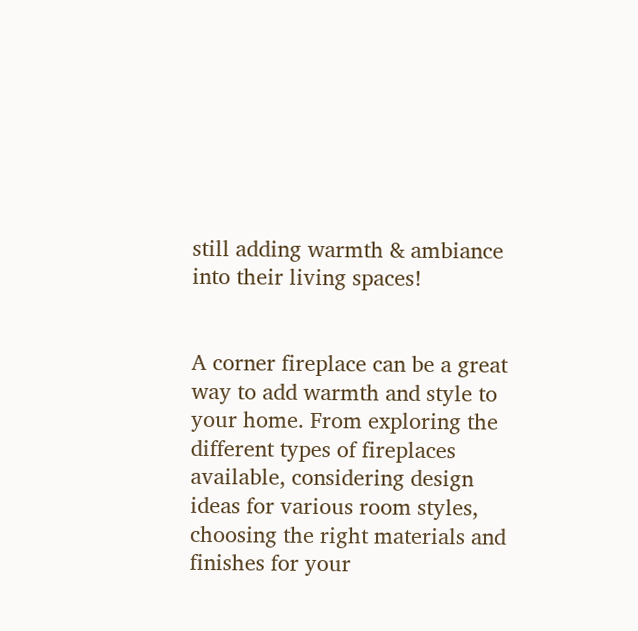still adding warmth & ambiance into their living spaces!


A corner fireplace can be a great way to add warmth and style to your home. From exploring the different types of fireplaces available, considering design ideas for various room styles, choosing the right materials and finishes for your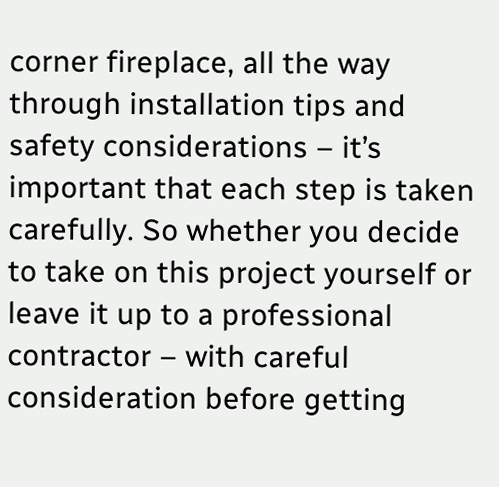corner fireplace, all the way through installation tips and safety considerations – it’s important that each step is taken carefully. So whether you decide to take on this project yourself or leave it up to a professional contractor – with careful consideration before getting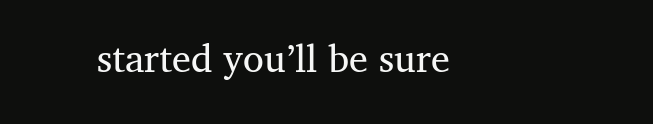started you’ll be sure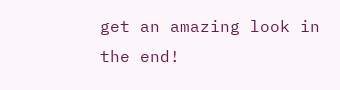get an amazing look in the end!